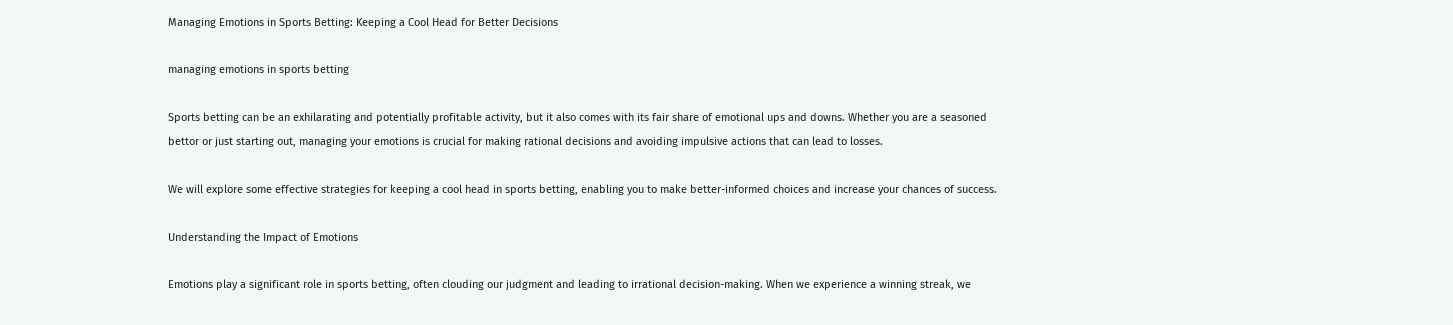Managing Emotions in Sports Betting: Keeping a Cool Head for Better Decisions

managing emotions in sports betting

Sports betting can be an exhilarating and potentially profitable activity, but it also comes with its fair share of emotional ups and downs. Whether you are a seasoned bettor or just starting out, managing your emotions is crucial for making rational decisions and avoiding impulsive actions that can lead to losses.

We will explore some effective strategies for keeping a cool head in sports betting, enabling you to make better-informed choices and increase your chances of success.

Understanding the Impact of Emotions

Emotions play a significant role in sports betting, often clouding our judgment and leading to irrational decision-making. When we experience a winning streak, we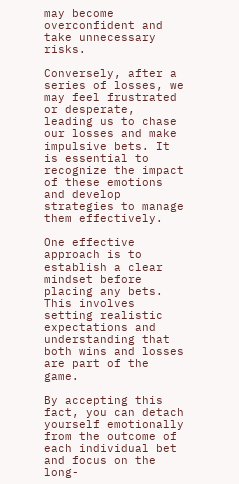may become overconfident and take unnecessary risks.

Conversely, after a series of losses, we may feel frustrated or desperate, leading us to chase our losses and make impulsive bets. It is essential to recognize the impact of these emotions and develop strategies to manage them effectively.

One effective approach is to establish a clear mindset before placing any bets. This involves setting realistic expectations and understanding that both wins and losses are part of the game.

By accepting this fact, you can detach yourself emotionally from the outcome of each individual bet and focus on the long-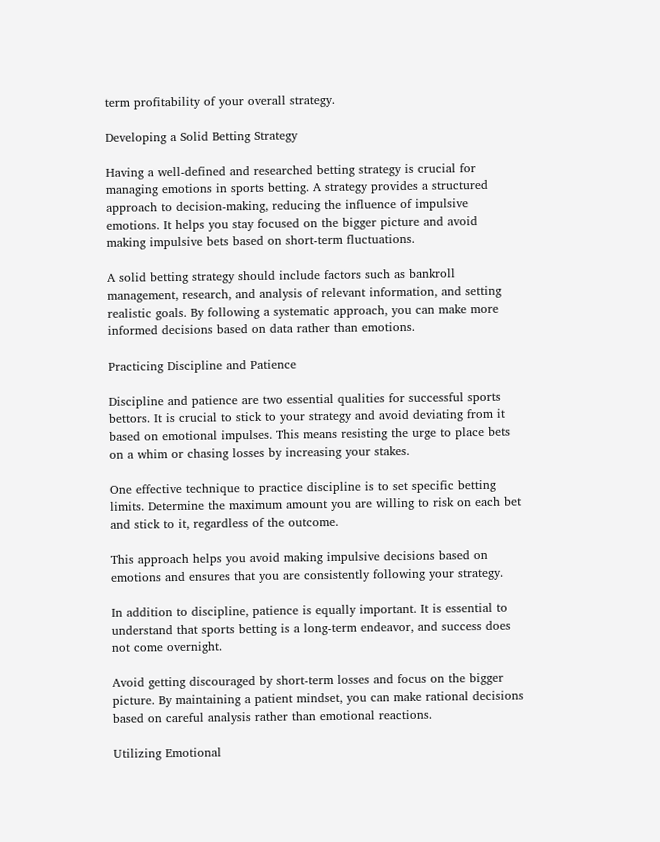term profitability of your overall strategy.

Developing a Solid Betting Strategy

Having a well-defined and researched betting strategy is crucial for managing emotions in sports betting. A strategy provides a structured approach to decision-making, reducing the influence of impulsive emotions. It helps you stay focused on the bigger picture and avoid making impulsive bets based on short-term fluctuations.

A solid betting strategy should include factors such as bankroll management, research, and analysis of relevant information, and setting realistic goals. By following a systematic approach, you can make more informed decisions based on data rather than emotions.

Practicing Discipline and Patience

Discipline and patience are two essential qualities for successful sports bettors. It is crucial to stick to your strategy and avoid deviating from it based on emotional impulses. This means resisting the urge to place bets on a whim or chasing losses by increasing your stakes.

One effective technique to practice discipline is to set specific betting limits. Determine the maximum amount you are willing to risk on each bet and stick to it, regardless of the outcome.

This approach helps you avoid making impulsive decisions based on emotions and ensures that you are consistently following your strategy.

In addition to discipline, patience is equally important. It is essential to understand that sports betting is a long-term endeavor, and success does not come overnight.

Avoid getting discouraged by short-term losses and focus on the bigger picture. By maintaining a patient mindset, you can make rational decisions based on careful analysis rather than emotional reactions.

Utilizing Emotional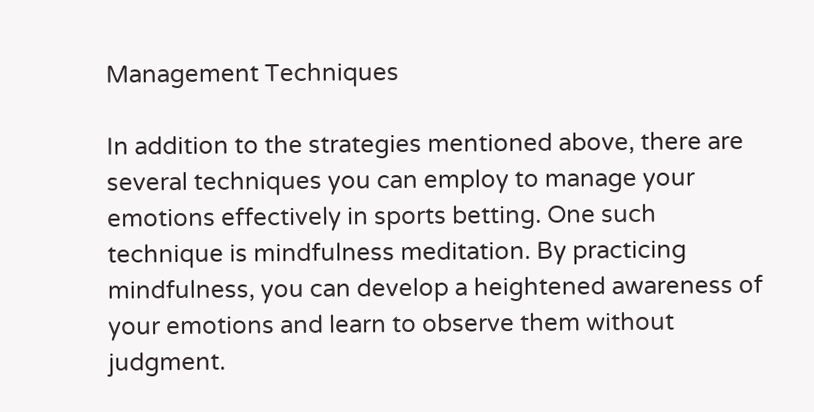Management Techniques

In addition to the strategies mentioned above, there are several techniques you can employ to manage your emotions effectively in sports betting. One such technique is mindfulness meditation. By practicing mindfulness, you can develop a heightened awareness of your emotions and learn to observe them without judgment.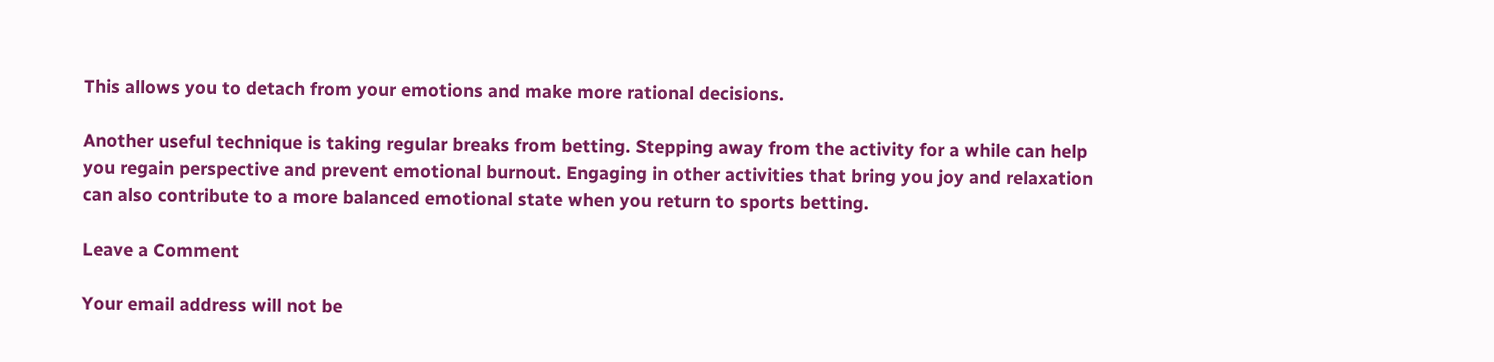This allows you to detach from your emotions and make more rational decisions.

Another useful technique is taking regular breaks from betting. Stepping away from the activity for a while can help you regain perspective and prevent emotional burnout. Engaging in other activities that bring you joy and relaxation can also contribute to a more balanced emotional state when you return to sports betting.

Leave a Comment

Your email address will not be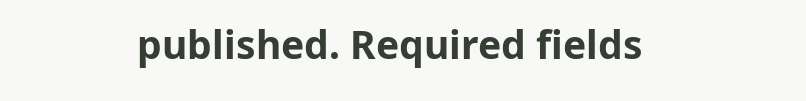published. Required fields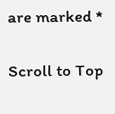are marked *

Scroll to Top